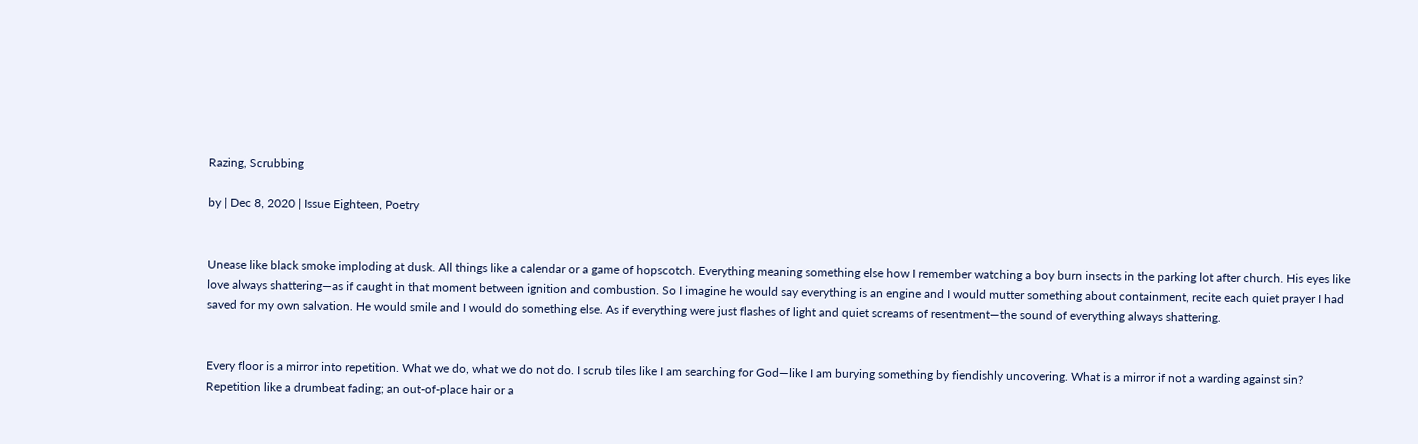Razing, Scrubbing

by | Dec 8, 2020 | Issue Eighteen, Poetry


Unease like black smoke imploding at dusk. All things like a calendar or a game of hopscotch. Everything meaning something else how I remember watching a boy burn insects in the parking lot after church. His eyes like love always shattering—as if caught in that moment between ignition and combustion. So I imagine he would say everything is an engine and I would mutter something about containment, recite each quiet prayer I had saved for my own salvation. He would smile and I would do something else. As if everything were just flashes of light and quiet screams of resentment—the sound of everything always shattering.


Every floor is a mirror into repetition. What we do, what we do not do. I scrub tiles like I am searching for God—like I am burying something by fiendishly uncovering. What is a mirror if not a warding against sin? Repetition like a drumbeat fading; an out-of-place hair or a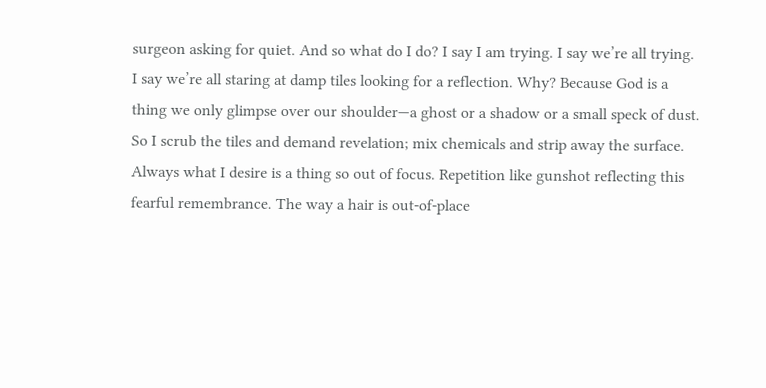surgeon asking for quiet. And so what do I do? I say I am trying. I say we’re all trying. I say we’re all staring at damp tiles looking for a reflection. Why? Because God is a thing we only glimpse over our shoulder—a ghost or a shadow or a small speck of dust. So I scrub the tiles and demand revelation; mix chemicals and strip away the surface. Always what I desire is a thing so out of focus. Repetition like gunshot reflecting this fearful remembrance. The way a hair is out-of-place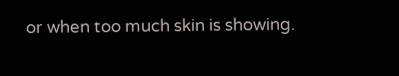or when too much skin is showing.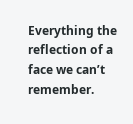Everything the reflection of a face we can’t remember.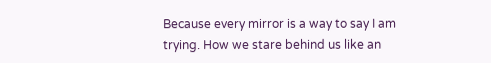Because every mirror is a way to say I am trying. How we stare behind us like an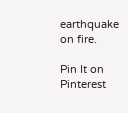earthquake on fire.

Pin It on Pinterest